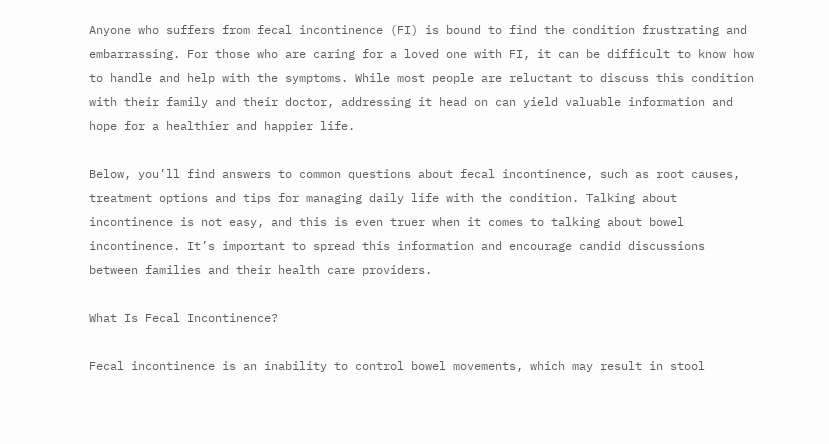Anyone who suffers from fecal incontinence (FI) is bound to find the condition frustrating and embarrassing. For those who are caring for a loved one with FI, it can be difficult to know how to handle and help with the symptoms. While most people are reluctant to discuss this condition with their family and their doctor, addressing it head on can yield valuable information and hope for a healthier and happier life.

Below, you’ll find answers to common questions about fecal incontinence, such as root causes, treatment options and tips for managing daily life with the condition. Talking about incontinence is not easy, and this is even truer when it comes to talking about bowel incontinence. It’s important to spread this information and encourage candid discussions between families and their health care providers.

What Is Fecal Incontinence?

Fecal incontinence is an inability to control bowel movements, which may result in stool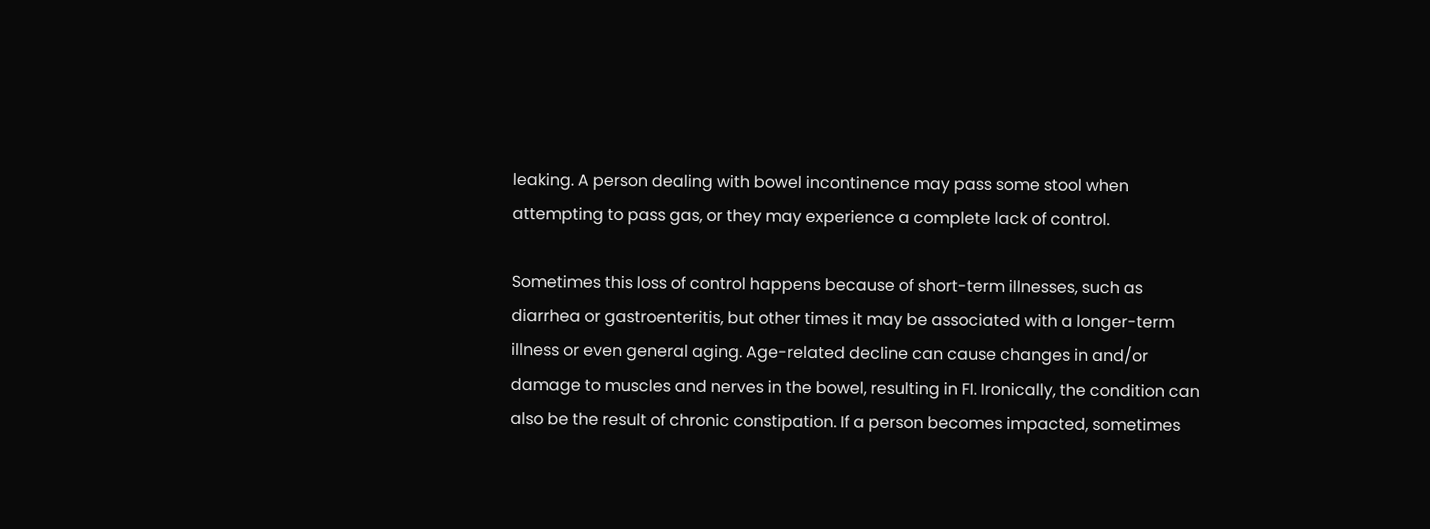leaking. A person dealing with bowel incontinence may pass some stool when attempting to pass gas, or they may experience a complete lack of control.

Sometimes this loss of control happens because of short-term illnesses, such as diarrhea or gastroenteritis, but other times it may be associated with a longer-term illness or even general aging. Age-related decline can cause changes in and/or damage to muscles and nerves in the bowel, resulting in FI. Ironically, the condition can also be the result of chronic constipation. If a person becomes impacted, sometimes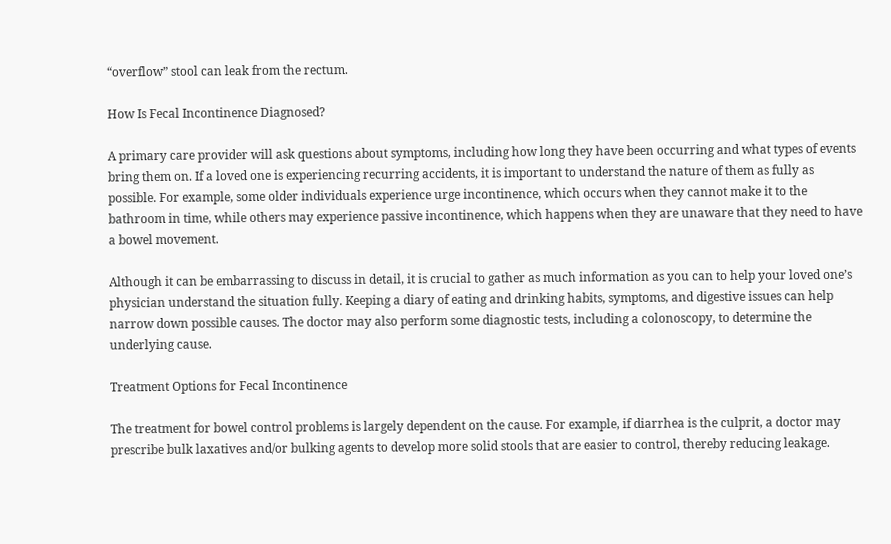“overflow” stool can leak from the rectum.

How Is Fecal Incontinence Diagnosed?

A primary care provider will ask questions about symptoms, including how long they have been occurring and what types of events bring them on. If a loved one is experiencing recurring accidents, it is important to understand the nature of them as fully as possible. For example, some older individuals experience urge incontinence, which occurs when they cannot make it to the bathroom in time, while others may experience passive incontinence, which happens when they are unaware that they need to have a bowel movement.

Although it can be embarrassing to discuss in detail, it is crucial to gather as much information as you can to help your loved one’s physician understand the situation fully. Keeping a diary of eating and drinking habits, symptoms, and digestive issues can help narrow down possible causes. The doctor may also perform some diagnostic tests, including a colonoscopy, to determine the underlying cause.

Treatment Options for Fecal Incontinence

The treatment for bowel control problems is largely dependent on the cause. For example, if diarrhea is the culprit, a doctor may prescribe bulk laxatives and/or bulking agents to develop more solid stools that are easier to control, thereby reducing leakage.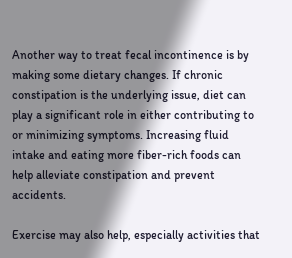Another way to treat fecal incontinence is by making some dietary changes. If chronic constipation is the underlying issue, diet can play a significant role in either contributing to or minimizing symptoms. Increasing fluid intake and eating more fiber-rich foods can help alleviate constipation and prevent accidents.

Exercise may also help, especially activities that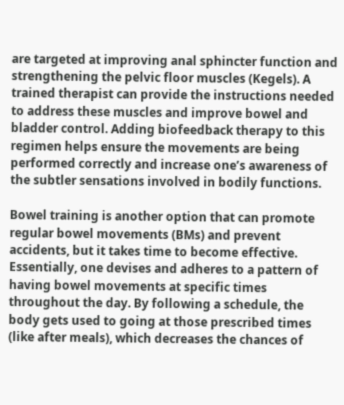are targeted at improving anal sphincter function and strengthening the pelvic floor muscles (Kegels). A trained therapist can provide the instructions needed to address these muscles and improve bowel and bladder control. Adding biofeedback therapy to this regimen helps ensure the movements are being performed correctly and increase one’s awareness of the subtler sensations involved in bodily functions.

Bowel training is another option that can promote regular bowel movements (BMs) and prevent accidents, but it takes time to become effective. Essentially, one devises and adheres to a pattern of having bowel movements at specific times throughout the day. By following a schedule, the body gets used to going at those prescribed times (like after meals), which decreases the chances of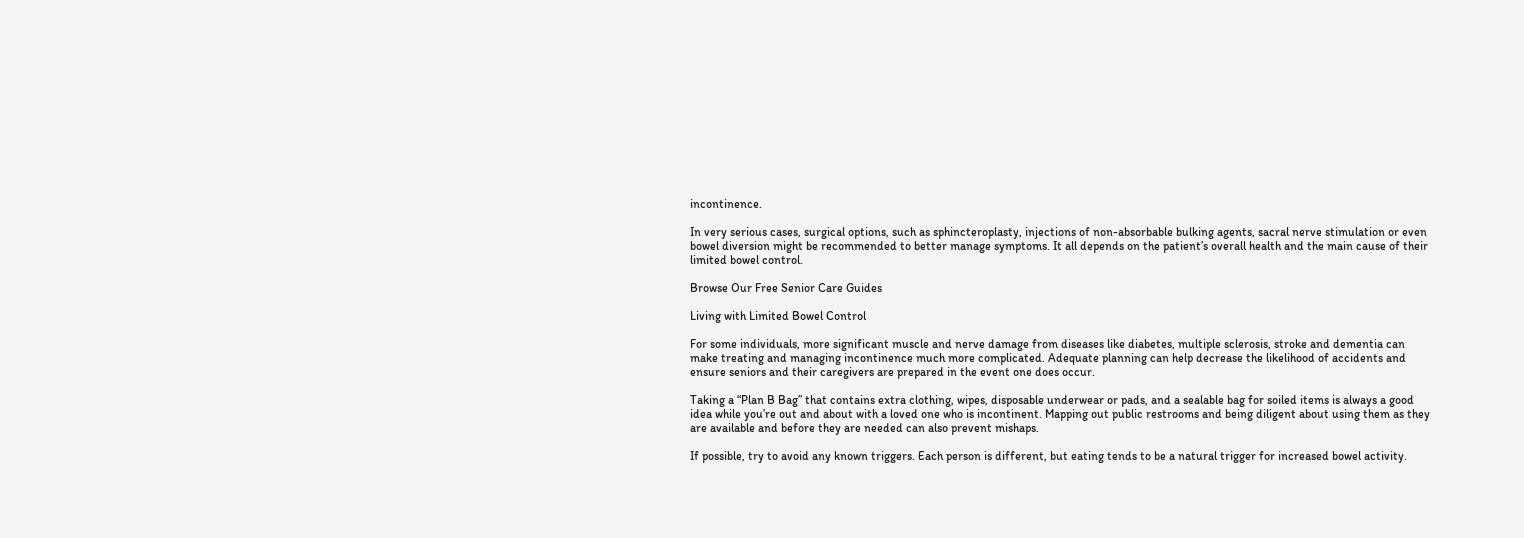incontinence.

In very serious cases, surgical options, such as sphincteroplasty, injections of non-absorbable bulking agents, sacral nerve stimulation or even bowel diversion might be recommended to better manage symptoms. It all depends on the patient’s overall health and the main cause of their limited bowel control.

Browse Our Free Senior Care Guides

Living with Limited Bowel Control

For some individuals, more significant muscle and nerve damage from diseases like diabetes, multiple sclerosis, stroke and dementia can make treating and managing incontinence much more complicated. Adequate planning can help decrease the likelihood of accidents and ensure seniors and their caregivers are prepared in the event one does occur.

Taking a “Plan B Bag” that contains extra clothing, wipes, disposable underwear or pads, and a sealable bag for soiled items is always a good idea while you’re out and about with a loved one who is incontinent. Mapping out public restrooms and being diligent about using them as they are available and before they are needed can also prevent mishaps.

If possible, try to avoid any known triggers. Each person is different, but eating tends to be a natural trigger for increased bowel activity.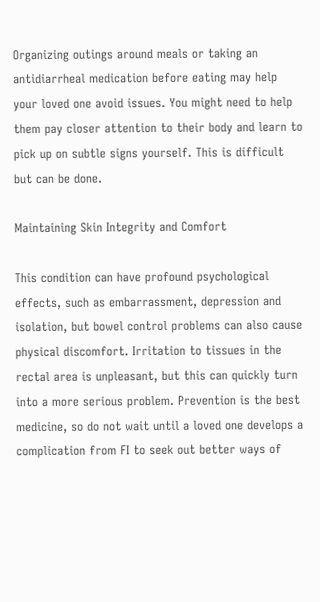Organizing outings around meals or taking an antidiarrheal medication before eating may help your loved one avoid issues. You might need to help them pay closer attention to their body and learn to pick up on subtle signs yourself. This is difficult but can be done.

Maintaining Skin Integrity and Comfort

This condition can have profound psychological effects, such as embarrassment, depression and isolation, but bowel control problems can also cause physical discomfort. Irritation to tissues in the rectal area is unpleasant, but this can quickly turn into a more serious problem. Prevention is the best medicine, so do not wait until a loved one develops a complication from FI to seek out better ways of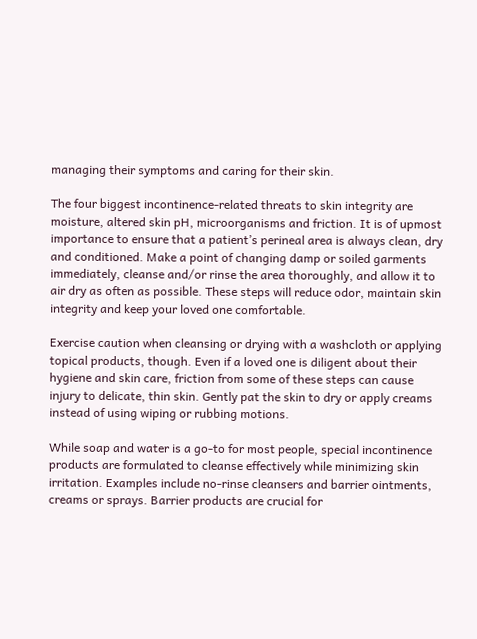managing their symptoms and caring for their skin.

The four biggest incontinence-related threats to skin integrity are moisture, altered skin pH, microorganisms and friction. It is of upmost importance to ensure that a patient’s perineal area is always clean, dry and conditioned. Make a point of changing damp or soiled garments immediately, cleanse and/or rinse the area thoroughly, and allow it to air dry as often as possible. These steps will reduce odor, maintain skin integrity and keep your loved one comfortable.

Exercise caution when cleansing or drying with a washcloth or applying topical products, though. Even if a loved one is diligent about their hygiene and skin care, friction from some of these steps can cause injury to delicate, thin skin. Gently pat the skin to dry or apply creams instead of using wiping or rubbing motions.

While soap and water is a go-to for most people, special incontinence products are formulated to cleanse effectively while minimizing skin irritation. Examples include no-rinse cleansers and barrier ointments, creams or sprays. Barrier products are crucial for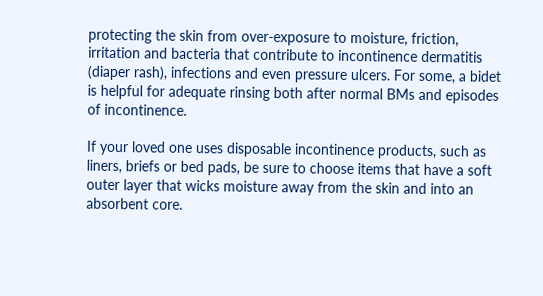protecting the skin from over-exposure to moisture, friction, irritation and bacteria that contribute to incontinence dermatitis (diaper rash), infections and even pressure ulcers. For some, a bidet is helpful for adequate rinsing both after normal BMs and episodes of incontinence.

If your loved one uses disposable incontinence products, such as liners, briefs or bed pads, be sure to choose items that have a soft outer layer that wicks moisture away from the skin and into an absorbent core.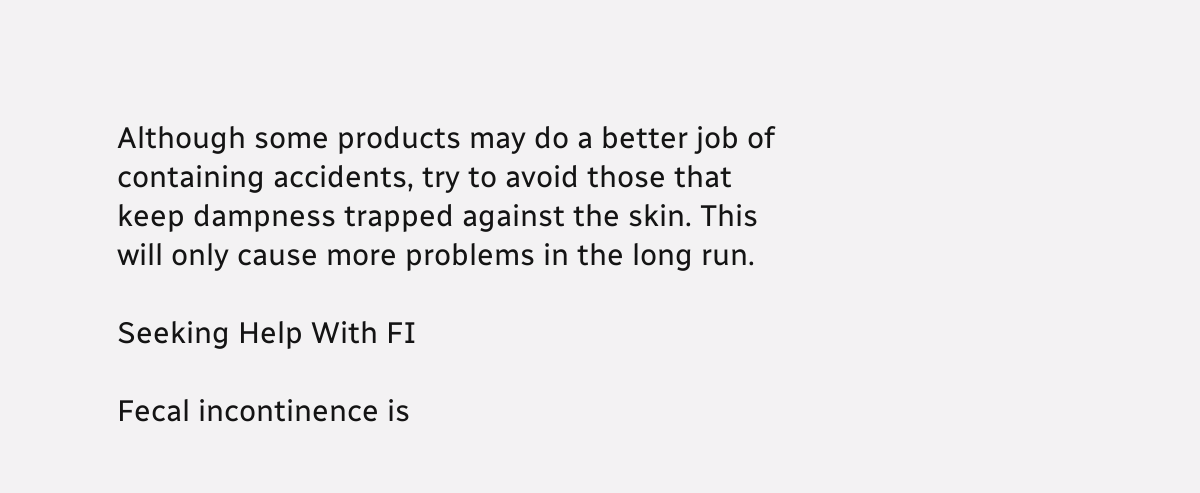Although some products may do a better job of containing accidents, try to avoid those that keep dampness trapped against the skin. This will only cause more problems in the long run.

Seeking Help With FI

Fecal incontinence is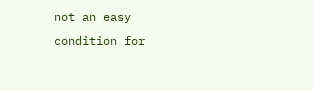not an easy condition for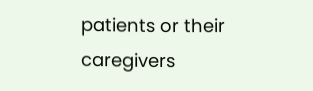patients or their caregivers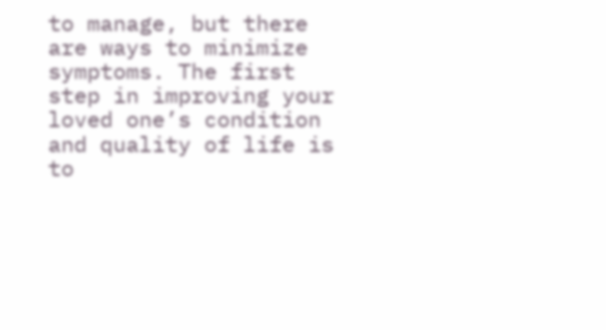to manage, but there are ways to minimize symptoms. The first step in improving your loved one’s condition and quality of life is to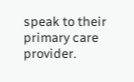speak to their primary care provider.